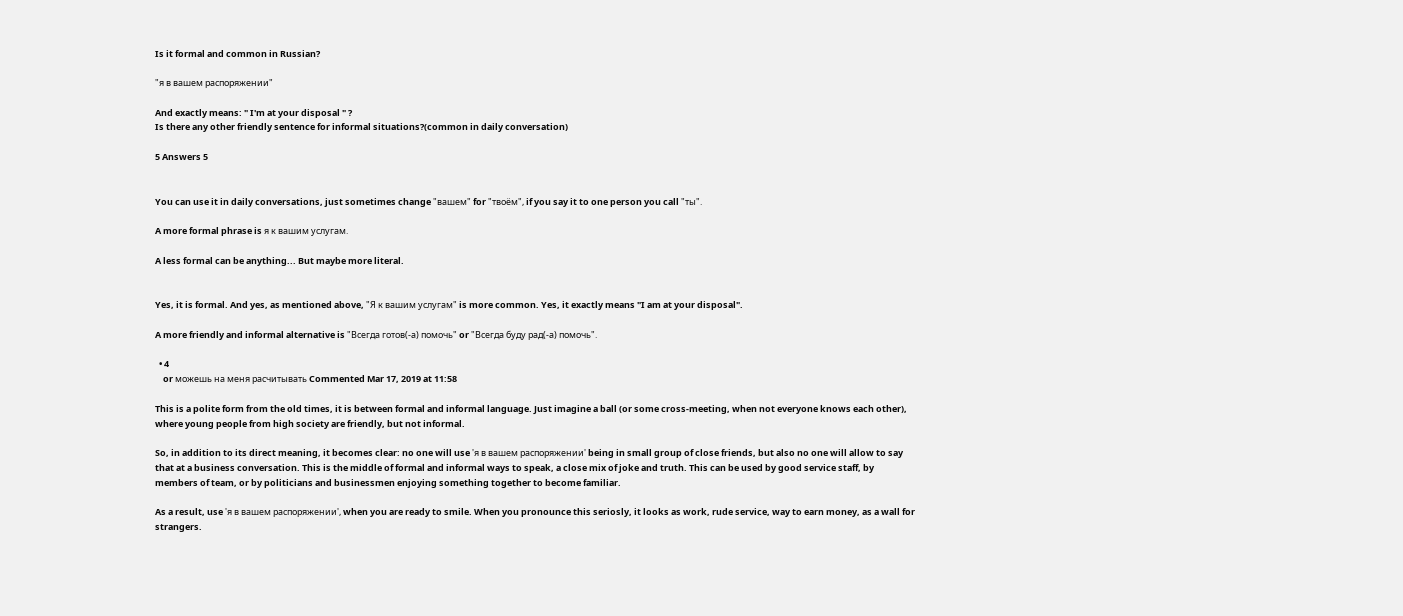Is it formal and common in Russian?

"я в вашем распоряжении"

And exactly means: " I'm at your disposal " ?
Is there any other friendly sentence for informal situations?(common in daily conversation)

5 Answers 5


You can use it in daily conversations, just sometimes change "вашем" for "твоём", if you say it to one person you call "ты".

A more formal phrase is я к вашим услугам.

A less formal can be anything... But maybe more literal.


Yes, it is formal. And yes, as mentioned above, "Я к вашим услугам" is more common. Yes, it exactly means "I am at your disposal".

A more friendly and informal alternative is "Всегда готов(-а) помочь" or "Всегда буду рад(-а) помочь".

  • 4
    or можешь на меня расчитывать Commented Mar 17, 2019 at 11:58

This is a polite form from the old times, it is between formal and informal language. Just imagine a ball (or some cross-meeting, when not everyone knows each other), where young people from high society are friendly, but not informal.

So, in addition to its direct meaning, it becomes clear: no one will use 'я в вашем распоряжении' being in small group of close friends, but also no one will allow to say that at a business conversation. This is the middle of formal and informal ways to speak, a close mix of joke and truth. This can be used by good service staff, by members of team, or by politicians and businessmen enjoying something together to become familiar.

As a result, use 'я в вашем распоряжении', when you are ready to smile. When you pronounce this seriosly, it looks as work, rude service, way to earn money, as a wall for strangers.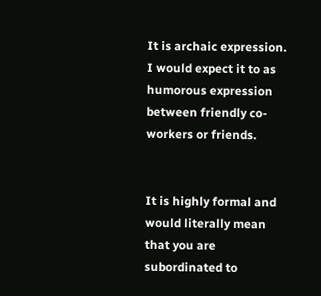It is archaic expression. I would expect it to as humorous expression between friendly co-workers or friends.


It is highly formal and would literally mean that you are subordinated to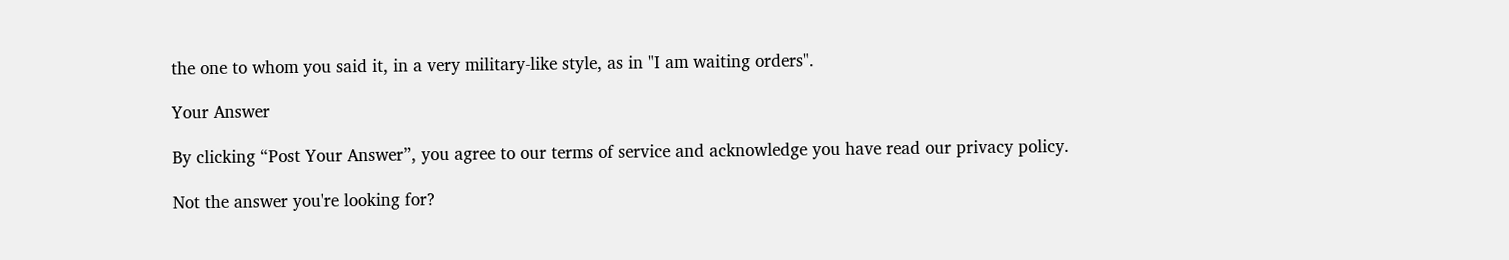the one to whom you said it, in a very military-like style, as in "I am waiting orders".

Your Answer

By clicking “Post Your Answer”, you agree to our terms of service and acknowledge you have read our privacy policy.

Not the answer you're looking for?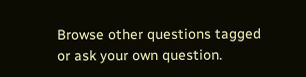Browse other questions tagged or ask your own question.